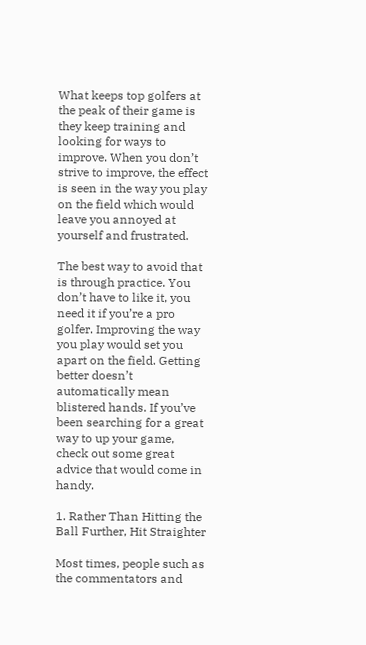What keeps top golfers at the peak of their game is they keep training and looking for ways to improve. When you don’t strive to improve, the effect is seen in the way you play on the field which would leave you annoyed at yourself and frustrated.

The best way to avoid that is through practice. You don’t have to like it, you need it if you’re a pro golfer. Improving the way you play would set you apart on the field. Getting better doesn’t automatically mean blistered hands. If you’ve been searching for a great way to up your game, check out some great advice that would come in handy.

1. Rather Than Hitting the Ball Further, Hit Straighter

Most times, people such as the commentators and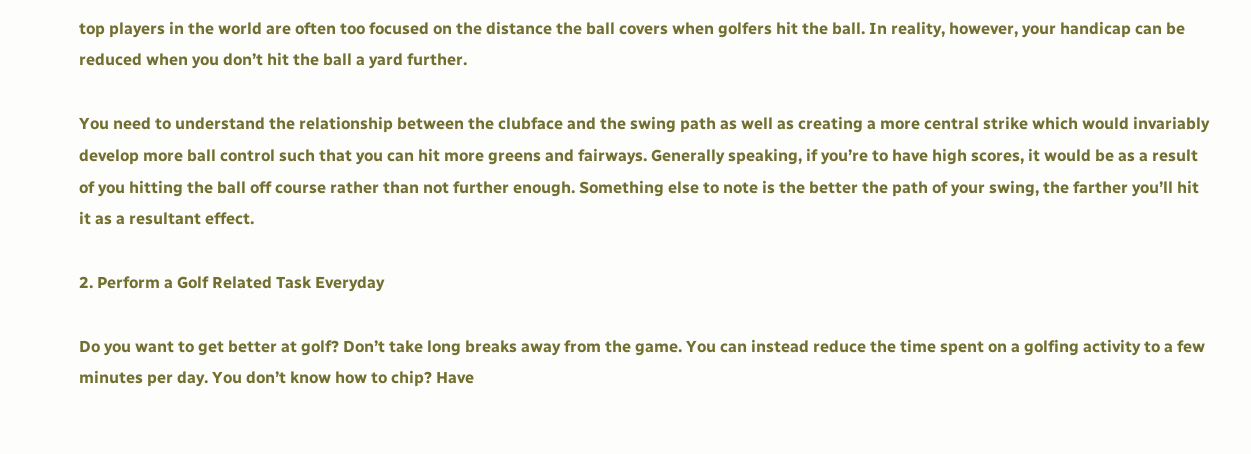top players in the world are often too focused on the distance the ball covers when golfers hit the ball. In reality, however, your handicap can be reduced when you don’t hit the ball a yard further.

You need to understand the relationship between the clubface and the swing path as well as creating a more central strike which would invariably develop more ball control such that you can hit more greens and fairways. Generally speaking, if you’re to have high scores, it would be as a result of you hitting the ball off course rather than not further enough. Something else to note is the better the path of your swing, the farther you’ll hit it as a resultant effect.

2. Perform a Golf Related Task Everyday

Do you want to get better at golf? Don’t take long breaks away from the game. You can instead reduce the time spent on a golfing activity to a few minutes per day. You don’t know how to chip? Have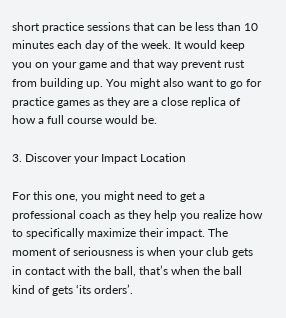short practice sessions that can be less than 10 minutes each day of the week. It would keep you on your game and that way prevent rust from building up. You might also want to go for practice games as they are a close replica of how a full course would be.

3. Discover your Impact Location

For this one, you might need to get a professional coach as they help you realize how to specifically maximize their impact. The moment of seriousness is when your club gets in contact with the ball, that’s when the ball kind of gets ‘its orders’.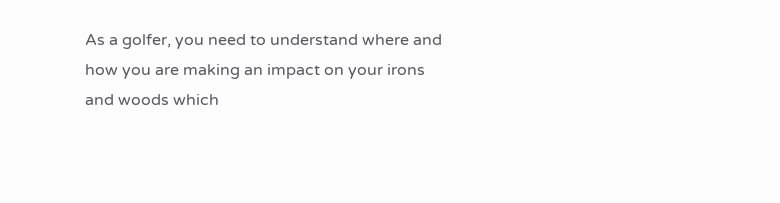As a golfer, you need to understand where and how you are making an impact on your irons and woods which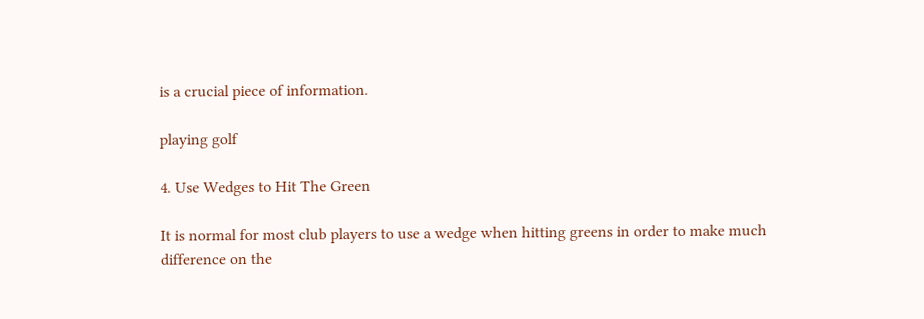is a crucial piece of information.

playing golf

4. Use Wedges to Hit The Green

It is normal for most club players to use a wedge when hitting greens in order to make much difference on the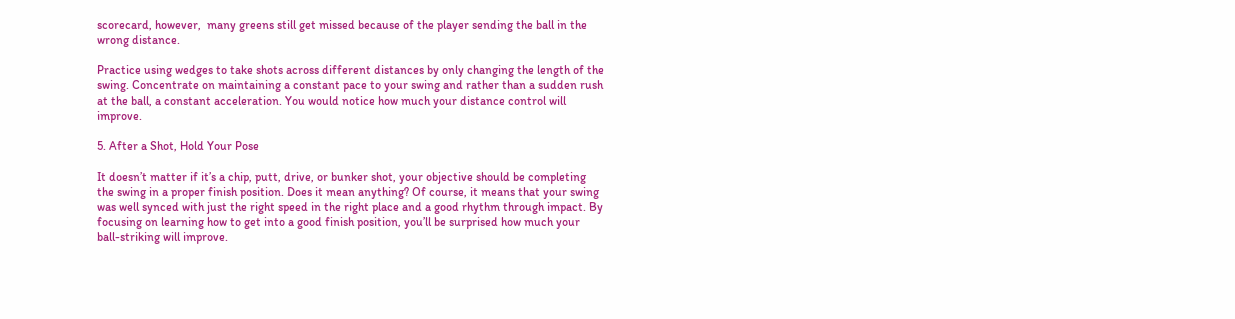scorecard, however,  many greens still get missed because of the player sending the ball in the wrong distance.

Practice using wedges to take shots across different distances by only changing the length of the swing. Concentrate on maintaining a constant pace to your swing and rather than a sudden rush at the ball, a constant acceleration. You would notice how much your distance control will improve.

5. After a Shot, Hold Your Pose

It doesn’t matter if it’s a chip, putt, drive, or bunker shot, your objective should be completing the swing in a proper finish position. Does it mean anything? Of course, it means that your swing was well synced with just the right speed in the right place and a good rhythm through impact. By focusing on learning how to get into a good finish position, you’ll be surprised how much your ball-striking will improve.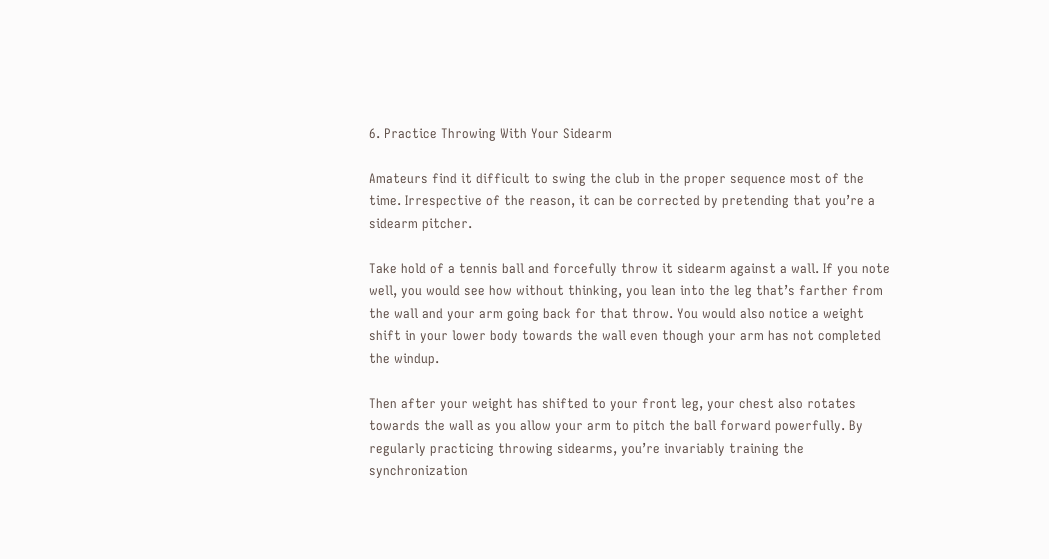6. Practice Throwing With Your Sidearm

Amateurs find it difficult to swing the club in the proper sequence most of the time. Irrespective of the reason, it can be corrected by pretending that you’re a sidearm pitcher.

Take hold of a tennis ball and forcefully throw it sidearm against a wall. If you note well, you would see how without thinking, you lean into the leg that’s farther from the wall and your arm going back for that throw. You would also notice a weight shift in your lower body towards the wall even though your arm has not completed the windup.

Then after your weight has shifted to your front leg, your chest also rotates towards the wall as you allow your arm to pitch the ball forward powerfully. By regularly practicing throwing sidearms, you’re invariably training the synchronization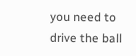you need to drive the ball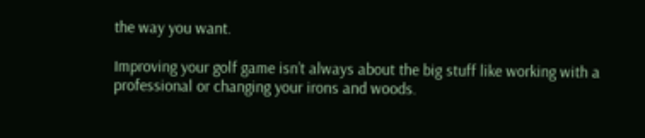the way you want.

Improving your golf game isn’t always about the big stuff like working with a professional or changing your irons and woods.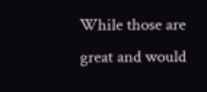While those are great and would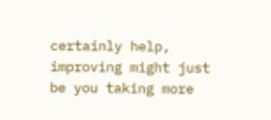certainly help, improving might just be you taking more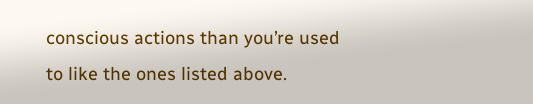conscious actions than you’re used to like the ones listed above.